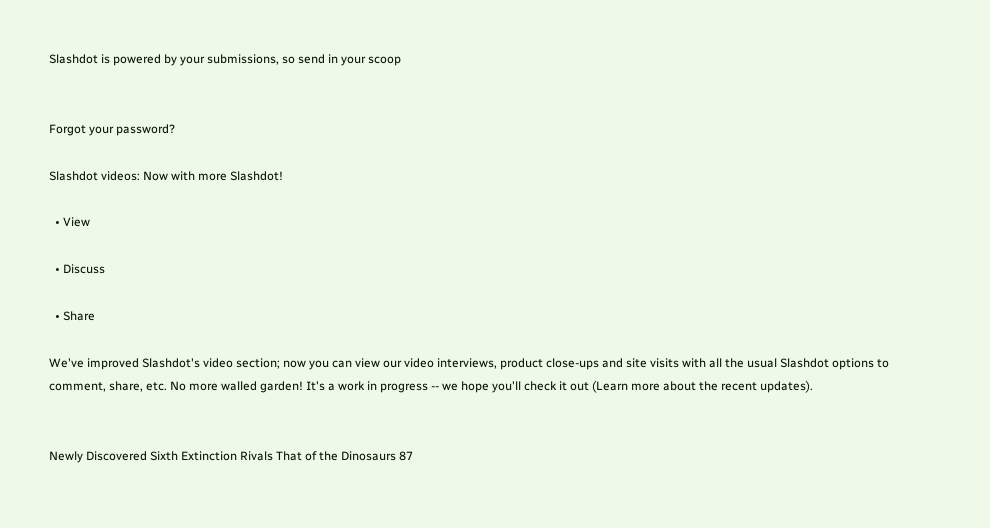Slashdot is powered by your submissions, so send in your scoop


Forgot your password?

Slashdot videos: Now with more Slashdot!

  • View

  • Discuss

  • Share

We've improved Slashdot's video section; now you can view our video interviews, product close-ups and site visits with all the usual Slashdot options to comment, share, etc. No more walled garden! It's a work in progress -- we hope you'll check it out (Learn more about the recent updates).


Newly Discovered Sixth Extinction Rivals That of the Dinosaurs 87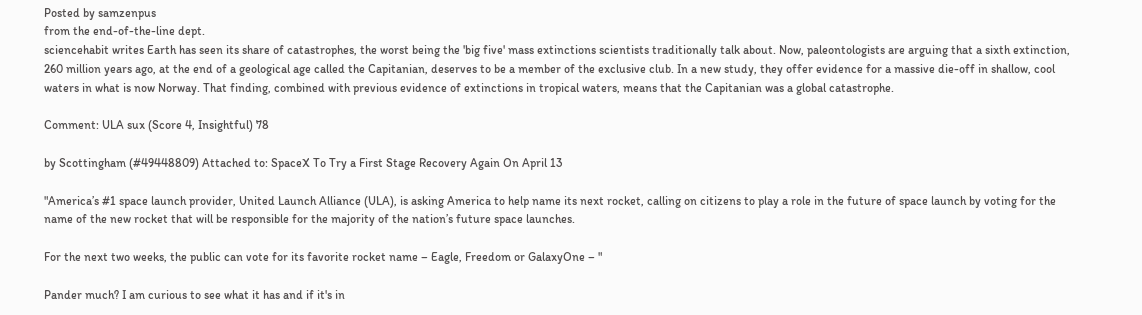Posted by samzenpus
from the end-of-the-line dept.
sciencehabit writes Earth has seen its share of catastrophes, the worst being the 'big five' mass extinctions scientists traditionally talk about. Now, paleontologists are arguing that a sixth extinction, 260 million years ago, at the end of a geological age called the Capitanian, deserves to be a member of the exclusive club. In a new study, they offer evidence for a massive die-off in shallow, cool waters in what is now Norway. That finding, combined with previous evidence of extinctions in tropical waters, means that the Capitanian was a global catastrophe.

Comment: ULA sux (Score 4, Insightful) 78

by Scottingham (#49448809) Attached to: SpaceX To Try a First Stage Recovery Again On April 13

"America’s #1 space launch provider, United Launch Alliance (ULA), is asking America to help name its next rocket, calling on citizens to play a role in the future of space launch by voting for the name of the new rocket that will be responsible for the majority of the nation’s future space launches.

For the next two weeks, the public can vote for its favorite rocket name – Eagle, Freedom or GalaxyOne – "

Pander much? I am curious to see what it has and if it's in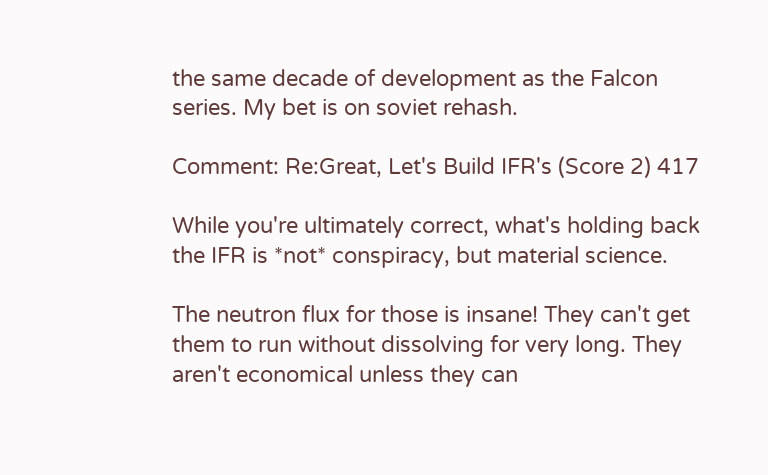the same decade of development as the Falcon series. My bet is on soviet rehash.

Comment: Re:Great, Let's Build IFR's (Score 2) 417

While you're ultimately correct, what's holding back the IFR is *not* conspiracy, but material science.

The neutron flux for those is insane! They can't get them to run without dissolving for very long. They aren't economical unless they can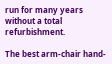run for many years without a total refurbishment.

The best arm-chair hand-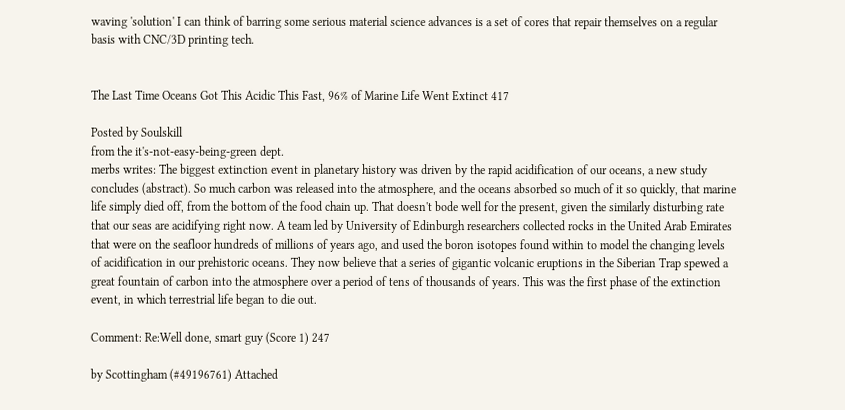waving 'solution' I can think of barring some serious material science advances is a set of cores that repair themselves on a regular basis with CNC/3D printing tech.


The Last Time Oceans Got This Acidic This Fast, 96% of Marine Life Went Extinct 417

Posted by Soulskill
from the it's-not-easy-being-green dept.
merbs writes: The biggest extinction event in planetary history was driven by the rapid acidification of our oceans, a new study concludes (abstract). So much carbon was released into the atmosphere, and the oceans absorbed so much of it so quickly, that marine life simply died off, from the bottom of the food chain up. That doesn't bode well for the present, given the similarly disturbing rate that our seas are acidifying right now. A team led by University of Edinburgh researchers collected rocks in the United Arab Emirates that were on the seafloor hundreds of millions of years ago, and used the boron isotopes found within to model the changing levels of acidification in our prehistoric oceans. They now believe that a series of gigantic volcanic eruptions in the Siberian Trap spewed a great fountain of carbon into the atmosphere over a period of tens of thousands of years. This was the first phase of the extinction event, in which terrestrial life began to die out.

Comment: Re:Well done, smart guy (Score 1) 247

by Scottingham (#49196761) Attached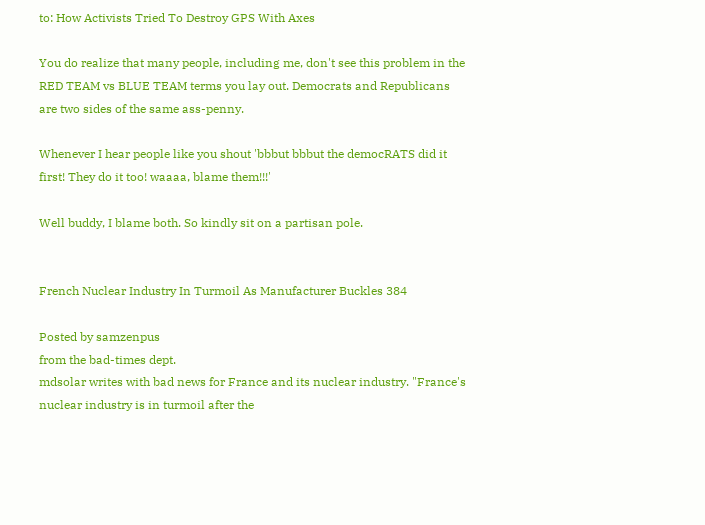to: How Activists Tried To Destroy GPS With Axes

You do realize that many people, including me, don't see this problem in the RED TEAM vs BLUE TEAM terms you lay out. Democrats and Republicans are two sides of the same ass-penny.

Whenever I hear people like you shout 'bbbut bbbut the democRATS did it first! They do it too! waaaa, blame them!!!'

Well buddy, I blame both. So kindly sit on a partisan pole.


French Nuclear Industry In Turmoil As Manufacturer Buckles 384

Posted by samzenpus
from the bad-times dept.
mdsolar writes with bad news for France and its nuclear industry. "France's nuclear industry is in turmoil after the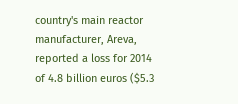country's main reactor manufacturer, Areva, reported a loss for 2014 of 4.8 billion euros ($5.3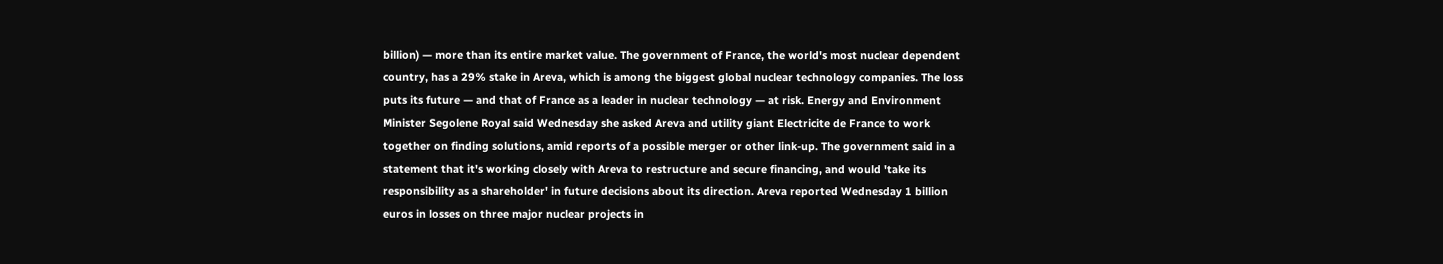billion) — more than its entire market value. The government of France, the world's most nuclear dependent country, has a 29% stake in Areva, which is among the biggest global nuclear technology companies. The loss puts its future — and that of France as a leader in nuclear technology — at risk. Energy and Environment Minister Segolene Royal said Wednesday she asked Areva and utility giant Electricite de France to work together on finding solutions, amid reports of a possible merger or other link-up. The government said in a statement that it's working closely with Areva to restructure and secure financing, and would 'take its responsibility as a shareholder' in future decisions about its direction. Areva reported Wednesday 1 billion euros in losses on three major nuclear projects in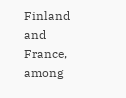Finland and France, among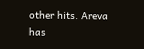other hits. Areva has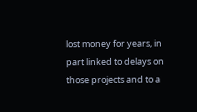lost money for years, in part linked to delays on those projects and to a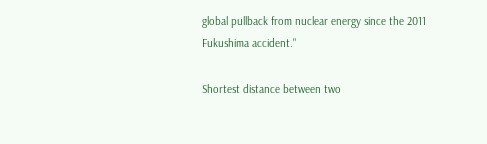global pullback from nuclear energy since the 2011 Fukushima accident."

Shortest distance between two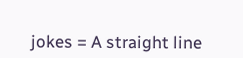jokes = A straight line